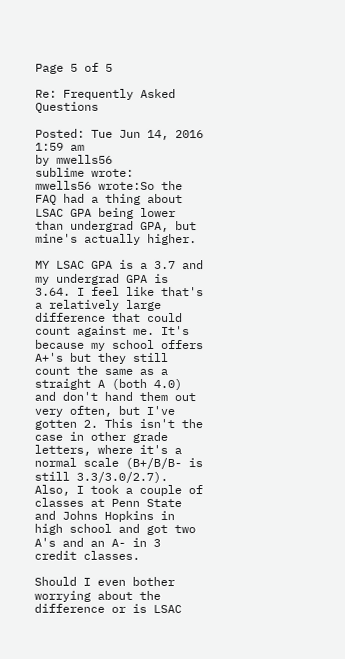Page 5 of 5

Re: Frequently Asked Questions

Posted: Tue Jun 14, 2016 1:59 am
by mwells56
sublime wrote:
mwells56 wrote:So the FAQ had a thing about LSAC GPA being lower than undergrad GPA, but mine's actually higher.

MY LSAC GPA is a 3.7 and my undergrad GPA is 3.64. I feel like that's a relatively large difference that could count against me. It's because my school offers A+'s but they still count the same as a straight A (both 4.0) and don't hand them out very often, but I've gotten 2. This isn't the case in other grade letters, where it's a normal scale (B+/B/B- is still 3.3/3.0/2.7). Also, I took a couple of classes at Penn State and Johns Hopkins in high school and got two A's and an A- in 3 credit classes.

Should I even bother worrying about the difference or is LSAC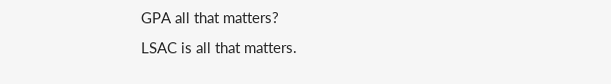GPA all that matters?
LSAC is all that matters.